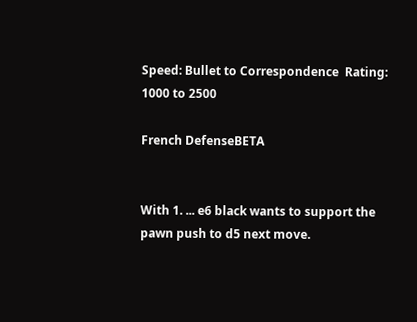Speed: Bullet to Correspondence  Rating: 1000 to 2500

French DefenseBETA


With 1. ... e6 black wants to support the pawn push to d5 next move.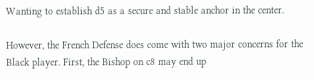Wanting to establish d5 as a secure and stable anchor in the center.

However, the French Defense does come with two major concerns for the Black player. First, the Bishop on c8 may end up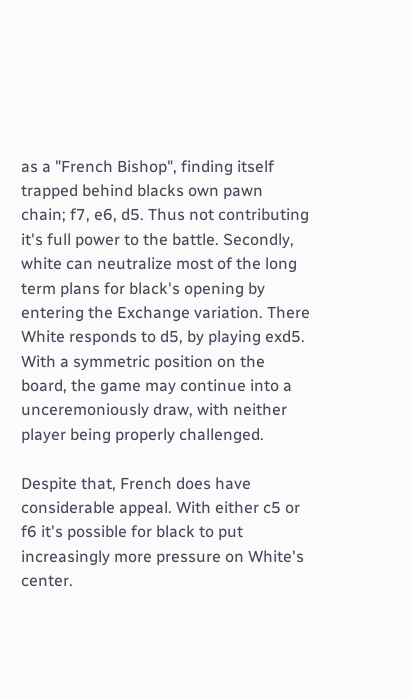as a "French Bishop", finding itself trapped behind blacks own pawn chain; f7, e6, d5. Thus not contributing it's full power to the battle. Secondly, white can neutralize most of the long term plans for black's opening by entering the Exchange variation. There White responds to d5, by playing exd5. With a symmetric position on the board, the game may continue into a unceremoniously draw, with neither player being properly challenged.

Despite that, French does have considerable appeal. With either c5 or f6 it's possible for black to put increasingly more pressure on White's center.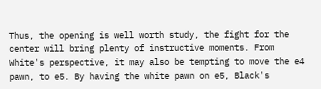Thus, the opening is well worth study, the fight for the center will bring plenty of instructive moments. From White's perspective, it may also be tempting to move the e4 pawn, to e5. By having the white pawn on e5, Black's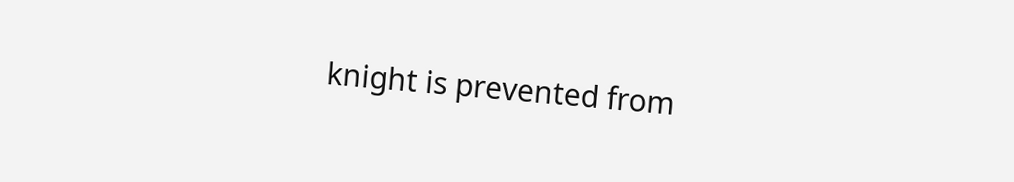knight is prevented from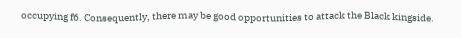occupying f6. Consequently, there may be good opportunities to attack the Black kingside.